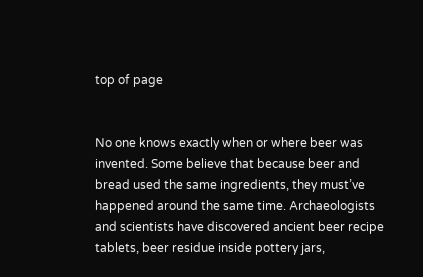top of page


No one knows exactly when or where beer was invented. Some believe that because beer and bread used the same ingredients, they must’ve happened around the same time. Archaeologists and scientists have discovered ancient beer recipe tablets, beer residue inside pottery jars,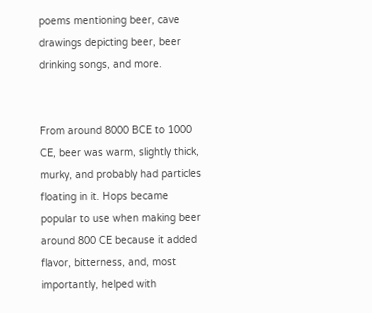poems mentioning beer, cave drawings depicting beer, beer drinking songs, and more.


From around 8000 BCE to 1000 CE, beer was warm, slightly thick, murky, and probably had particles floating in it. Hops became popular to use when making beer around 800 CE because it added flavor, bitterness, and, most importantly, helped with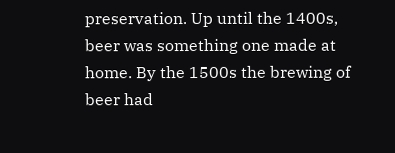preservation. Up until the 1400s, beer was something one made at home. By the 1500s the brewing of beer had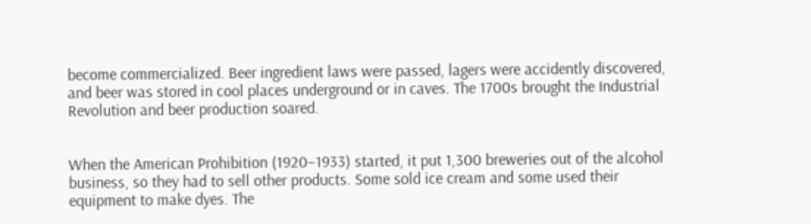become commercialized. Beer ingredient laws were passed, lagers were accidently discovered, and beer was stored in cool places underground or in caves. The 1700s brought the Industrial Revolution and beer production soared.


When the American Prohibition (1920–1933) started, it put 1,300 breweries out of the alcohol business, so they had to sell other products. Some sold ice cream and some used their equipment to make dyes. The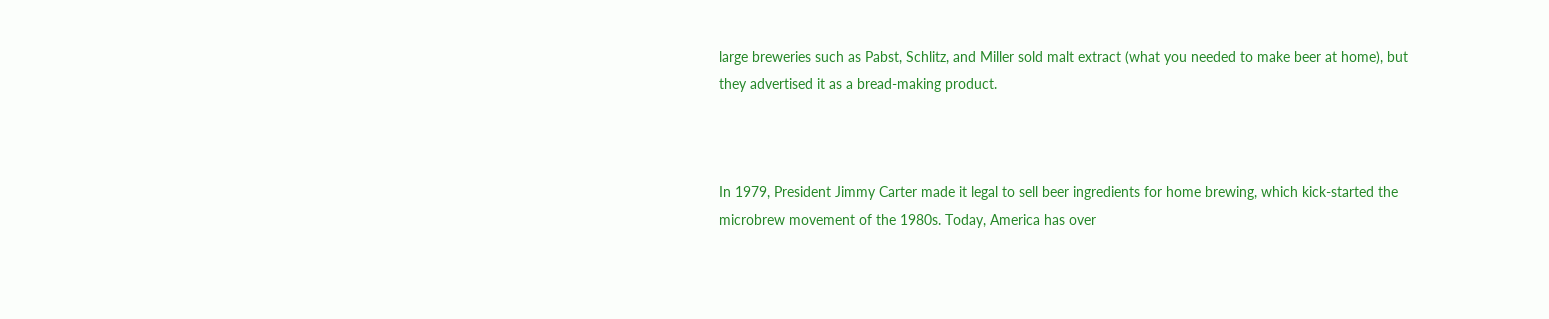large breweries such as Pabst, Schlitz, and Miller sold malt extract (what you needed to make beer at home), but they advertised it as a bread-making product.



In 1979, President Jimmy Carter made it legal to sell beer ingredients for home brewing, which kick-started the microbrew movement of the 1980s. Today, America has over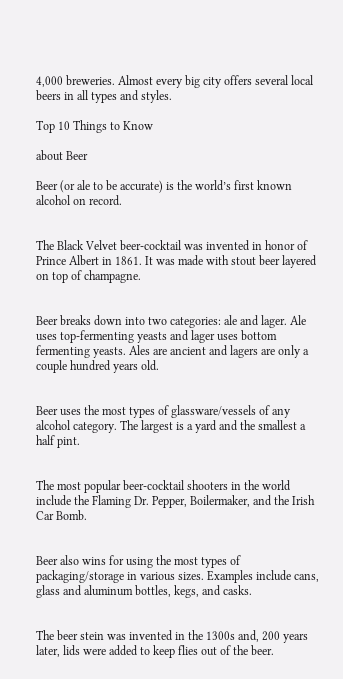4,000 breweries. Almost every big city offers several local beers in all types and styles.

Top 10 Things to Know

about Beer

Beer (or ale to be accurate) is the world’s first known alcohol on record.


The Black Velvet beer-cocktail was invented in honor of Prince Albert in 1861. It was made with stout beer layered on top of champagne.


Beer breaks down into two categories: ale and lager. Ale uses top-fermenting yeasts and lager uses bottom fermenting yeasts. Ales are ancient and lagers are only a couple hundred years old.


Beer uses the most types of glassware/vessels of any alcohol category. The largest is a yard and the smallest a half pint.


The most popular beer-cocktail shooters in the world include the Flaming Dr. Pepper, Boilermaker, and the Irish Car Bomb.


Beer also wins for using the most types of packaging/storage in various sizes. Examples include cans, glass and aluminum bottles, kegs, and casks.


The beer stein was invented in the 1300s and, 200 years later, lids were added to keep flies out of the beer.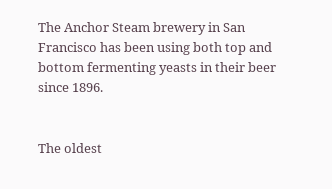The Anchor Steam brewery in San Francisco has been using both top and bottom fermenting yeasts in their beer since 1896.


The oldest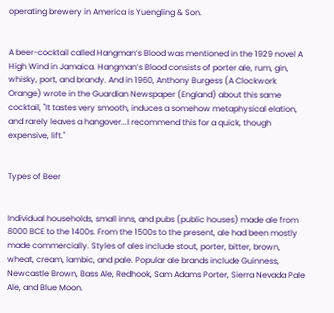operating brewery in America is Yuengling & Son.


A beer-cocktail called Hangman’s Blood was mentioned in the 1929 novel A High Wind in Jamaica. Hangman’s Blood consists of porter ale, rum, gin, whisky, port, and brandy. And in 1960, Anthony Burgess (A Clockwork Orange) wrote in the Guardian Newspaper (England) about this same cocktail, "It tastes very smooth, induces a somehow metaphysical elation, and rarely leaves a hangover...I recommend this for a quick, though expensive, lift."


Types of Beer


Individual households, small inns, and pubs (public houses) made ale from 8000 BCE to the 1400s. From the 1500s to the present, ale had been mostly made commercially. Styles of ales include stout, porter, bitter, brown, wheat, cream, lambic, and pale. Popular ale brands include Guinness, Newcastle Brown, Bass Ale, Redhook, Sam Adams Porter, Sierra Nevada Pale Ale, and Blue Moon.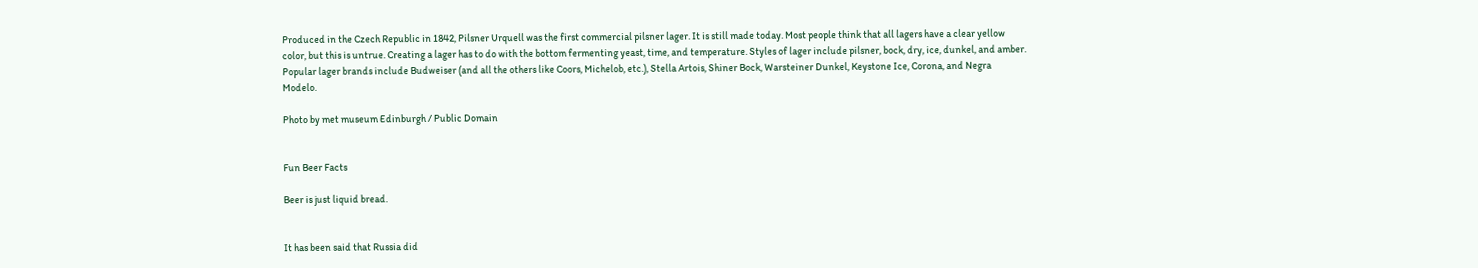Produced in the Czech Republic in 1842, Pilsner Urquell was the first commercial pilsner lager. It is still made today. Most people think that all lagers have a clear yellow color, but this is untrue. Creating a lager has to do with the bottom fermenting yeast, time, and temperature. Styles of lager include pilsner, bock, dry, ice, dunkel, and amber. Popular lager brands include Budweiser (and all the others like Coors, Michelob, etc.), Stella Artois, Shiner Bock, Warsteiner Dunkel, Keystone Ice, Corona, and Negra Modelo.

Photo by met museum Edinburgh / Public Domain


Fun Beer Facts

Beer is just liquid bread.


It has been said that Russia did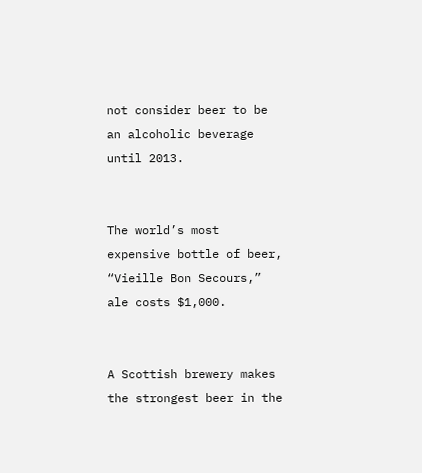not consider beer to be an alcoholic beverage until 2013.


The world’s most expensive bottle of beer, “Vieille Bon Secours,” ale costs $1,000.


A Scottish brewery makes the strongest beer in the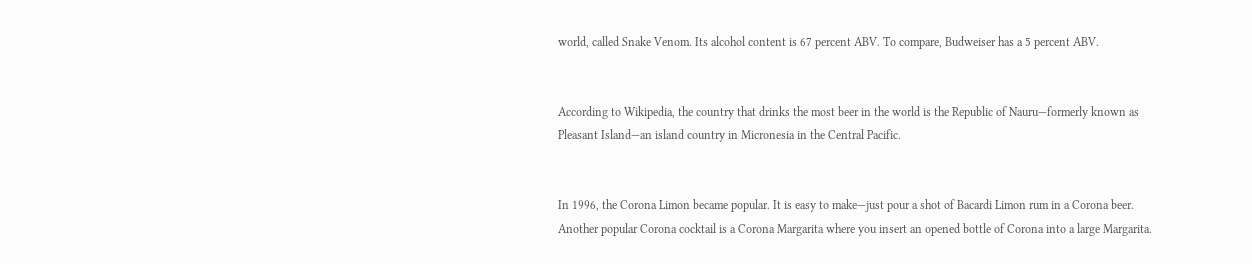world, called Snake Venom. Its alcohol content is 67 percent ABV. To compare, Budweiser has a 5 percent ABV.


According to Wikipedia, the country that drinks the most beer in the world is the Republic of Nauru—formerly known as Pleasant Island—an island country in Micronesia in the Central Pacific.


In 1996, the Corona Limon became popular. It is easy to make—just pour a shot of Bacardi Limon rum in a Corona beer. Another popular Corona cocktail is a Corona Margarita where you insert an opened bottle of Corona into a large Margarita.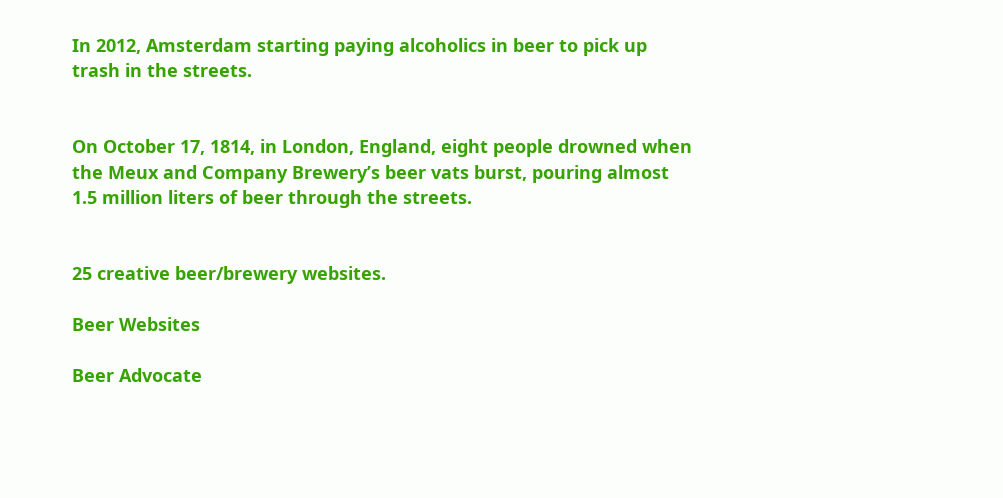In 2012, Amsterdam starting paying alcoholics in beer to pick up trash in the streets.


On October 17, 1814, in London, England, eight people drowned when the Meux and Company Brewery’s beer vats burst, pouring almost 1.5 million liters of beer through the streets.


25 creative beer/brewery websites.

Beer Websites

Beer Advocate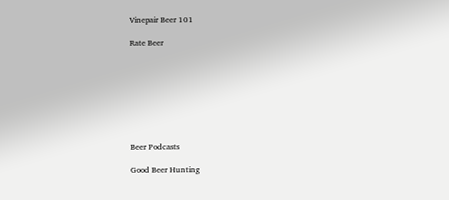Vinepair Beer 101

Rate Beer








Beer Podcasts

Good Beer Hunting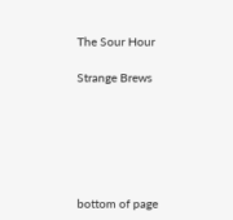The Sour Hour

Strange Brews






bottom of page